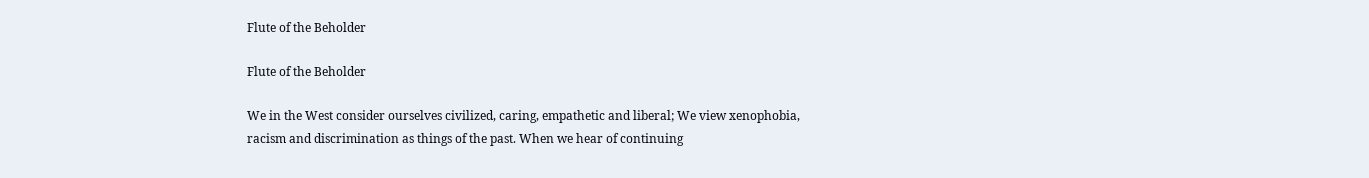Flute of the Beholder

Flute of the Beholder

We in the West consider ourselves civilized, caring, empathetic and liberal; We view xenophobia, racism and discrimination as things of the past. When we hear of continuing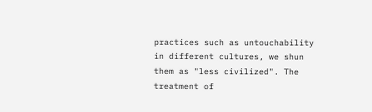practices such as untouchability in different cultures, we shun them as "less civilized". The treatment of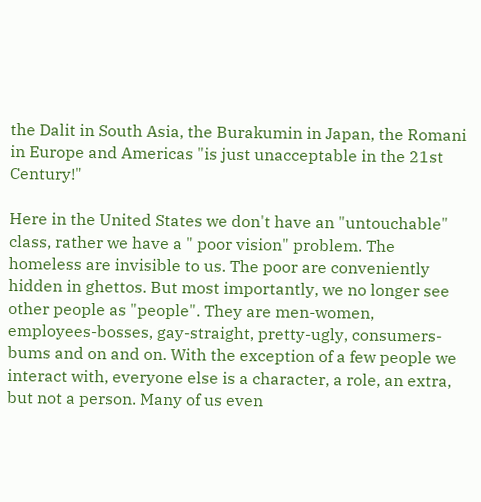the Dalit in South Asia, the Burakumin in Japan, the Romani in Europe and Americas "is just unacceptable in the 21st Century!"

Here in the United States we don't have an "untouchable" class, rather we have a " poor vision" problem. The homeless are invisible to us. The poor are conveniently hidden in ghettos. But most importantly, we no longer see other people as "people". They are men-women, employees-bosses, gay-straight, pretty-ugly, consumers-bums and on and on. With the exception of a few people we interact with, everyone else is a character, a role, an extra, but not a person. Many of us even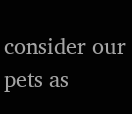consider our pets as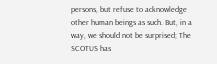persons, but refuse to acknowledge other human beings as such. But, in a way, we should not be surprised; The SCOTUS has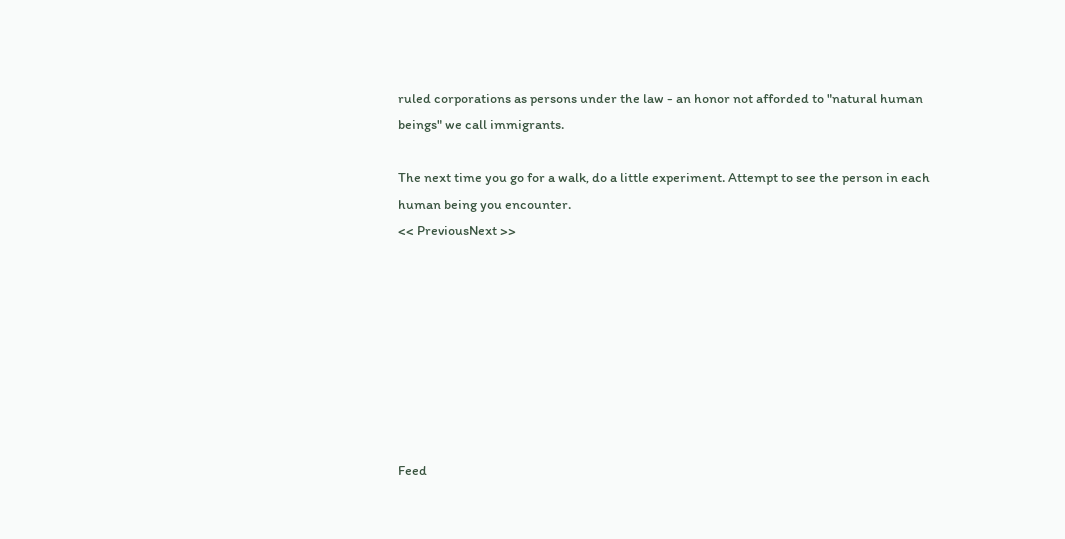ruled corporations as persons under the law - an honor not afforded to "natural human beings" we call immigrants.

The next time you go for a walk, do a little experiment. Attempt to see the person in each human being you encounter.
<< PreviousNext >>








Feed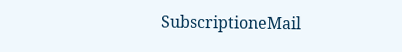SubscriptioneMail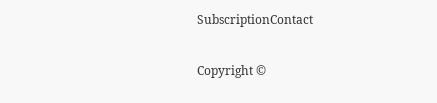SubscriptionContact

Copyright ©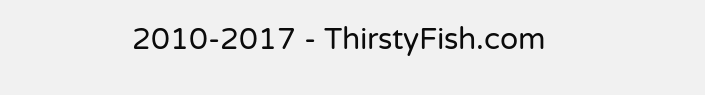2010-2017 - ThirstyFish.com